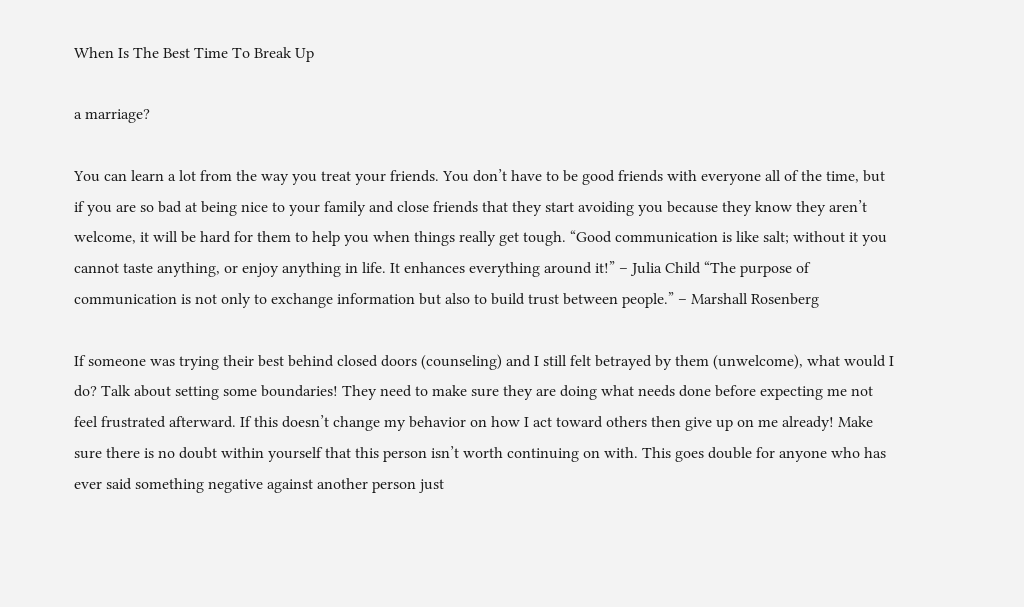When Is The Best Time To Break Up

a marriage?

You can learn a lot from the way you treat your friends. You don’t have to be good friends with everyone all of the time, but if you are so bad at being nice to your family and close friends that they start avoiding you because they know they aren’t welcome, it will be hard for them to help you when things really get tough. “Good communication is like salt; without it you cannot taste anything, or enjoy anything in life. It enhances everything around it!” – Julia Child “The purpose of communication is not only to exchange information but also to build trust between people.” – Marshall Rosenberg

If someone was trying their best behind closed doors (counseling) and I still felt betrayed by them (unwelcome), what would I do? Talk about setting some boundaries! They need to make sure they are doing what needs done before expecting me not feel frustrated afterward. If this doesn’t change my behavior on how I act toward others then give up on me already! Make sure there is no doubt within yourself that this person isn’t worth continuing on with. This goes double for anyone who has ever said something negative against another person just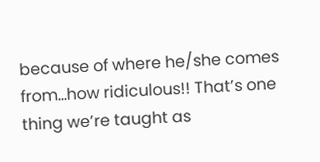because of where he/she comes from…how ridiculous!! That’s one thing we’re taught as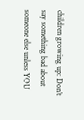children growing up: Don’t say something bad about someone else unless YOU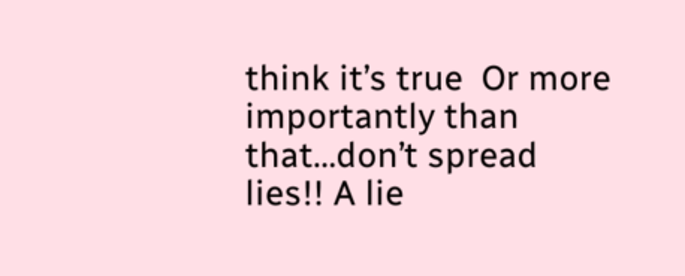think it’s true  Or more importantly than that…don’t spread lies!! A lie